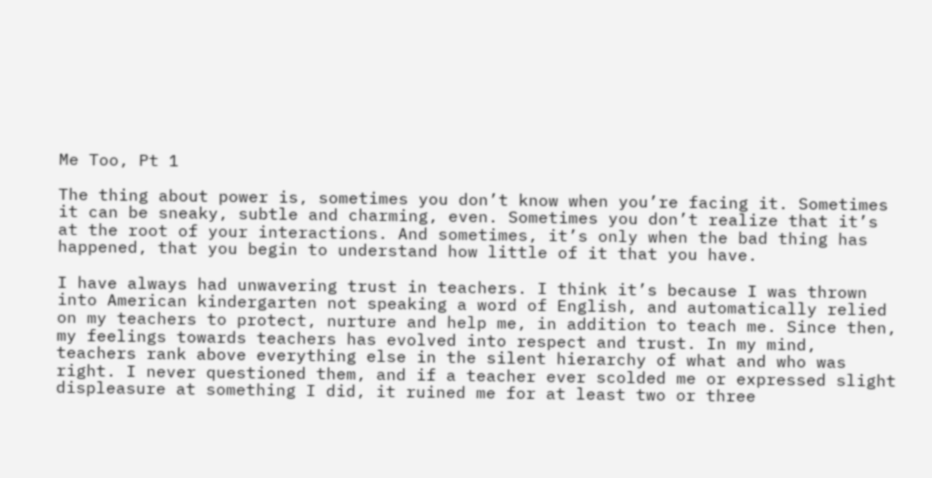Me Too, Pt 1

The thing about power is, sometimes you don’t know when you’re facing it. Sometimes it can be sneaky, subtle and charming, even. Sometimes you don’t realize that it’s at the root of your interactions. And sometimes, it’s only when the bad thing has happened, that you begin to understand how little of it that you have.

I have always had unwavering trust in teachers. I think it’s because I was thrown into American kindergarten not speaking a word of English, and automatically relied on my teachers to protect, nurture and help me, in addition to teach me. Since then, my feelings towards teachers has evolved into respect and trust. In my mind, teachers rank above everything else in the silent hierarchy of what and who was right. I never questioned them, and if a teacher ever scolded me or expressed slight displeasure at something I did, it ruined me for at least two or three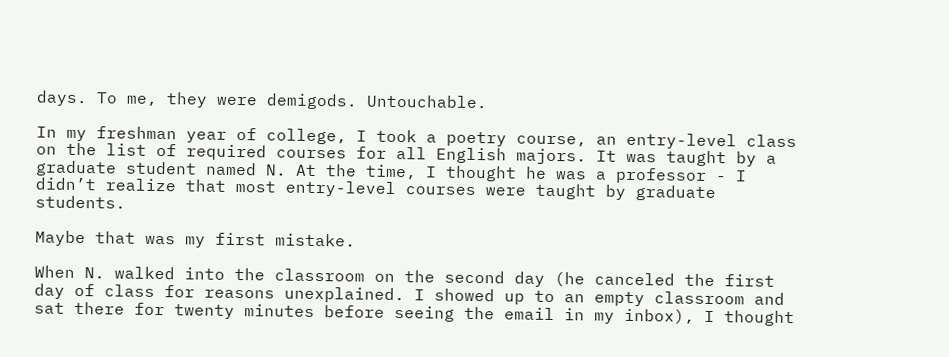days. To me, they were demigods. Untouchable.

In my freshman year of college, I took a poetry course, an entry-level class on the list of required courses for all English majors. It was taught by a graduate student named N. At the time, I thought he was a professor - I didn’t realize that most entry-level courses were taught by graduate students.

Maybe that was my first mistake.

When N. walked into the classroom on the second day (he canceled the first day of class for reasons unexplained. I showed up to an empty classroom and sat there for twenty minutes before seeing the email in my inbox), I thought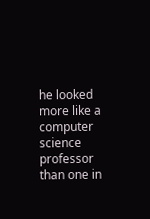he looked more like a computer science professor than one in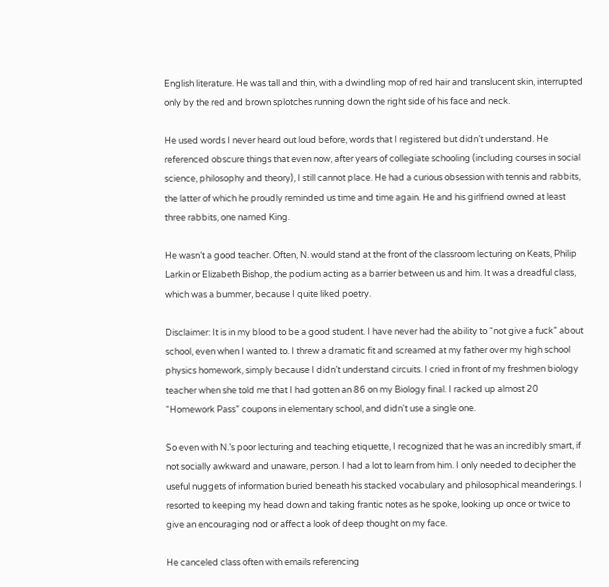English literature. He was tall and thin, with a dwindling mop of red hair and translucent skin, interrupted only by the red and brown splotches running down the right side of his face and neck.

He used words I never heard out loud before, words that I registered but didn’t understand. He referenced obscure things that even now, after years of collegiate schooling (including courses in social science, philosophy and theory), I still cannot place. He had a curious obsession with tennis and rabbits, the latter of which he proudly reminded us time and time again. He and his girlfriend owned at least three rabbits, one named King.

He wasn’t a good teacher. Often, N. would stand at the front of the classroom lecturing on Keats, Philip Larkin or Elizabeth Bishop, the podium acting as a barrier between us and him. It was a dreadful class, which was a bummer, because I quite liked poetry.

Disclaimer: It is in my blood to be a good student. I have never had the ability to “not give a fuck” about school, even when I wanted to. I threw a dramatic fit and screamed at my father over my high school physics homework, simply because I didn’t understand circuits. I cried in front of my freshmen biology teacher when she told me that I had gotten an 86 on my Biology final. I racked up almost 20 “Homework Pass” coupons in elementary school, and didn't use a single one.

So even with N.’s poor lecturing and teaching etiquette, I recognized that he was an incredibly smart, if not socially awkward and unaware, person. I had a lot to learn from him. I only needed to decipher the useful nuggets of information buried beneath his stacked vocabulary and philosophical meanderings. I resorted to keeping my head down and taking frantic notes as he spoke, looking up once or twice to give an encouraging nod or affect a look of deep thought on my face.

He canceled class often with emails referencing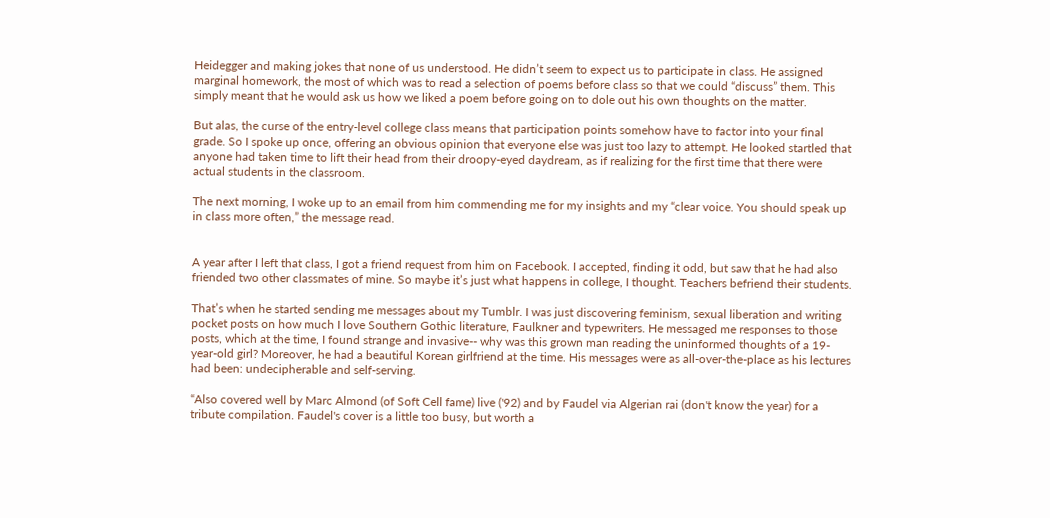Heidegger and making jokes that none of us understood. He didn’t seem to expect us to participate in class. He assigned marginal homework, the most of which was to read a selection of poems before class so that we could “discuss” them. This simply meant that he would ask us how we liked a poem before going on to dole out his own thoughts on the matter.

But alas, the curse of the entry-level college class means that participation points somehow have to factor into your final grade. So I spoke up once, offering an obvious opinion that everyone else was just too lazy to attempt. He looked startled that anyone had taken time to lift their head from their droopy-eyed daydream, as if realizing for the first time that there were actual students in the classroom.

The next morning, I woke up to an email from him commending me for my insights and my “clear voice. You should speak up in class more often,” the message read.


A year after I left that class, I got a friend request from him on Facebook. I accepted, finding it odd, but saw that he had also friended two other classmates of mine. So maybe it’s just what happens in college, I thought. Teachers befriend their students.

That’s when he started sending me messages about my Tumblr. I was just discovering feminism, sexual liberation and writing pocket posts on how much I love Southern Gothic literature, Faulkner and typewriters. He messaged me responses to those posts, which at the time, I found strange and invasive-- why was this grown man reading the uninformed thoughts of a 19-year-old girl? Moreover, he had a beautiful Korean girlfriend at the time. His messages were as all-over-the-place as his lectures had been: undecipherable and self-serving.

“Also covered well by Marc Almond (of Soft Cell fame) live ('92) and by Faudel via Algerian rai (don't know the year) for a tribute compilation. Faudel's cover is a little too busy, but worth a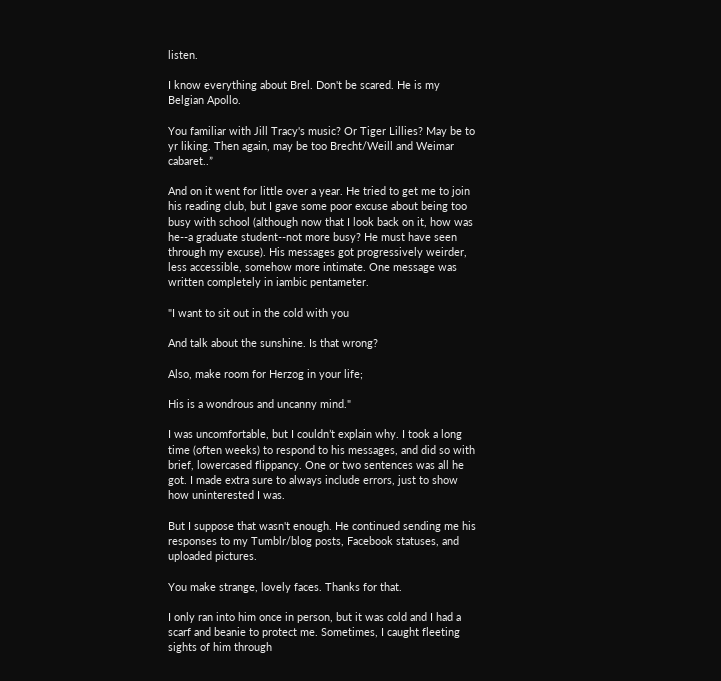listen.

I know everything about Brel. Don't be scared. He is my Belgian Apollo.

You familiar with Jill Tracy's music? Or Tiger Lillies? May be to yr liking. Then again, may be too Brecht/Weill and Weimar cabaret..”

And on it went for little over a year. He tried to get me to join his reading club, but I gave some poor excuse about being too busy with school (although now that I look back on it, how was he--a graduate student--not more busy? He must have seen through my excuse). His messages got progressively weirder, less accessible, somehow more intimate. One message was written completely in iambic pentameter.

"I want to sit out in the cold with you

And talk about the sunshine. Is that wrong?

Also, make room for Herzog in your life;

His is a wondrous and uncanny mind."

I was uncomfortable, but I couldn’t explain why. I took a long time (often weeks) to respond to his messages, and did so with brief, lowercased flippancy. One or two sentences was all he got. I made extra sure to always include errors, just to show how uninterested I was.

But I suppose that wasn't enough. He continued sending me his responses to my Tumblr/blog posts, Facebook statuses, and uploaded pictures.

You make strange, lovely faces. Thanks for that.

I only ran into him once in person, but it was cold and I had a scarf and beanie to protect me. Sometimes, I caught fleeting sights of him through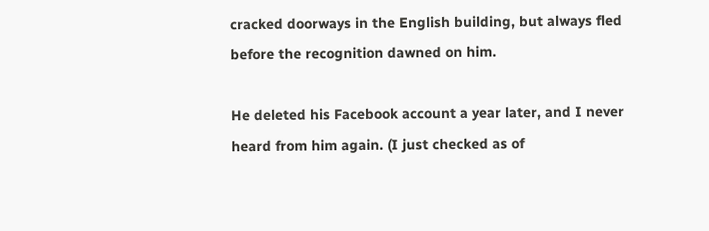cracked doorways in the English building, but always fled before the recognition dawned on him.

He deleted his Facebook account a year later, and I never heard from him again. (I just checked as of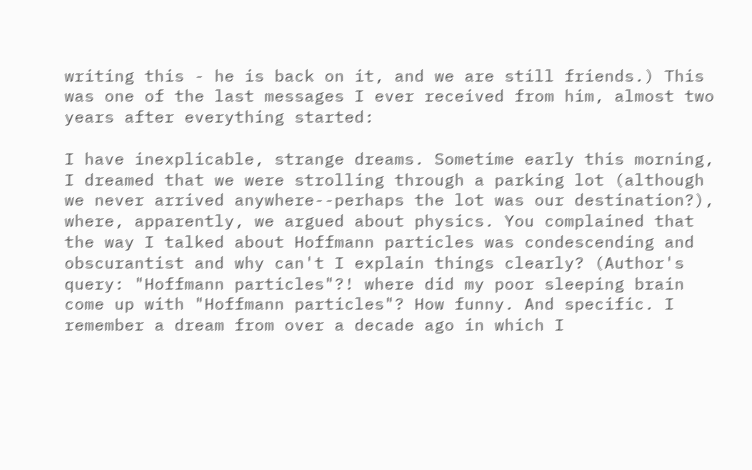writing this - he is back on it, and we are still friends.) This was one of the last messages I ever received from him, almost two years after everything started:

I have inexplicable, strange dreams. Sometime early this morning, I dreamed that we were strolling through a parking lot (although we never arrived anywhere--perhaps the lot was our destination?), where, apparently, we argued about physics. You complained that the way I talked about Hoffmann particles was condescending and obscurantist and why can't I explain things clearly? (Author's query: "Hoffmann particles"?! where did my poor sleeping brain come up with "Hoffmann particles"? How funny. And specific. I remember a dream from over a decade ago in which I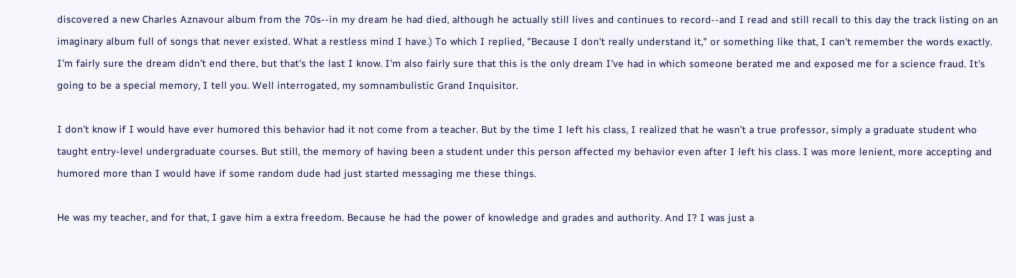discovered a new Charles Aznavour album from the 70s--in my dream he had died, although he actually still lives and continues to record--and I read and still recall to this day the track listing on an imaginary album full of songs that never existed. What a restless mind I have.) To which I replied, "Because I don't really understand it," or something like that, I can't remember the words exactly. I'm fairly sure the dream didn't end there, but that's the last I know. I'm also fairly sure that this is the only dream I've had in which someone berated me and exposed me for a science fraud. It's going to be a special memory, I tell you. Well interrogated, my somnambulistic Grand Inquisitor.

I don’t know if I would have ever humored this behavior had it not come from a teacher. But by the time I left his class, I realized that he wasn’t a true professor, simply a graduate student who taught entry-level undergraduate courses. But still, the memory of having been a student under this person affected my behavior even after I left his class. I was more lenient, more accepting and humored more than I would have if some random dude had just started messaging me these things.

He was my teacher, and for that, I gave him a extra freedom. Because he had the power of knowledge and grades and authority. And I? I was just a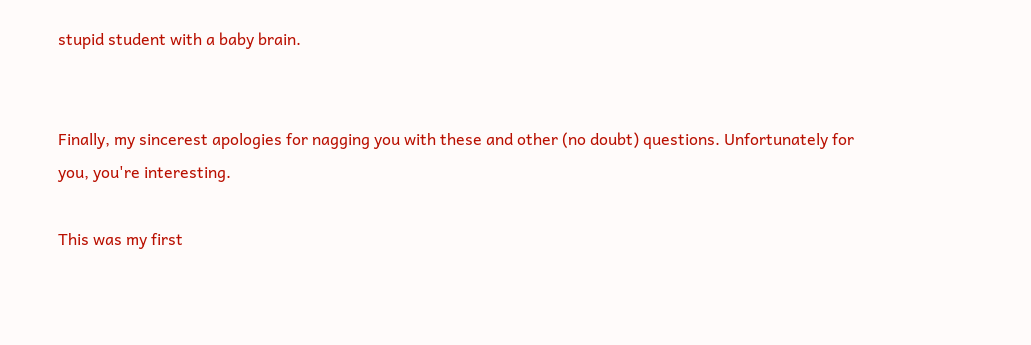stupid student with a baby brain.


Finally, my sincerest apologies for nagging you with these and other (no doubt) questions. Unfortunately for you, you're interesting.

This was my first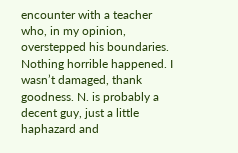encounter with a teacher who, in my opinion, overstepped his boundaries. Nothing horrible happened. I wasn’t damaged, thank goodness. N. is probably a decent guy, just a little haphazard and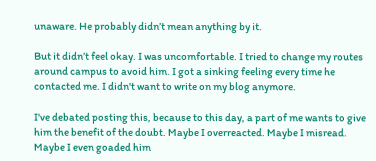unaware. He probably didn’t mean anything by it.

But it didn’t feel okay. I was uncomfortable. I tried to change my routes around campus to avoid him. I got a sinking feeling every time he contacted me. I didn't want to write on my blog anymore.

I've debated posting this, because to this day, a part of me wants to give him the benefit of the doubt. Maybe I overreacted. Maybe I misread. Maybe I even goaded him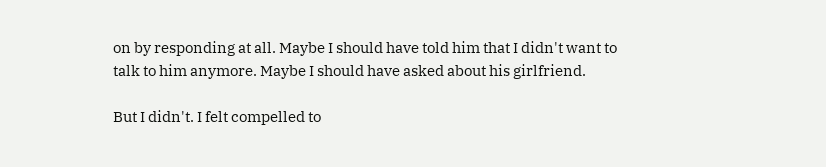on by responding at all. Maybe I should have told him that I didn't want to talk to him anymore. Maybe I should have asked about his girlfriend.

But I didn't. I felt compelled to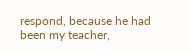respond, because he had been my teacher,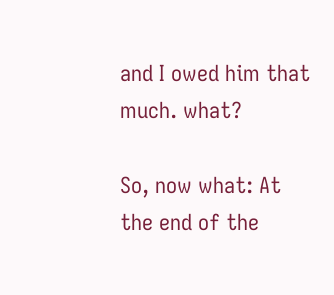and I owed him that much. what?

So, now what: At the end of the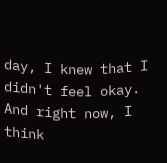day, I knew that I didn't feel okay. And right now, I think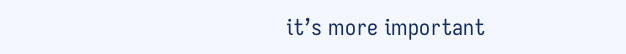it’s more important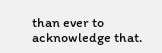than ever to acknowledge that.